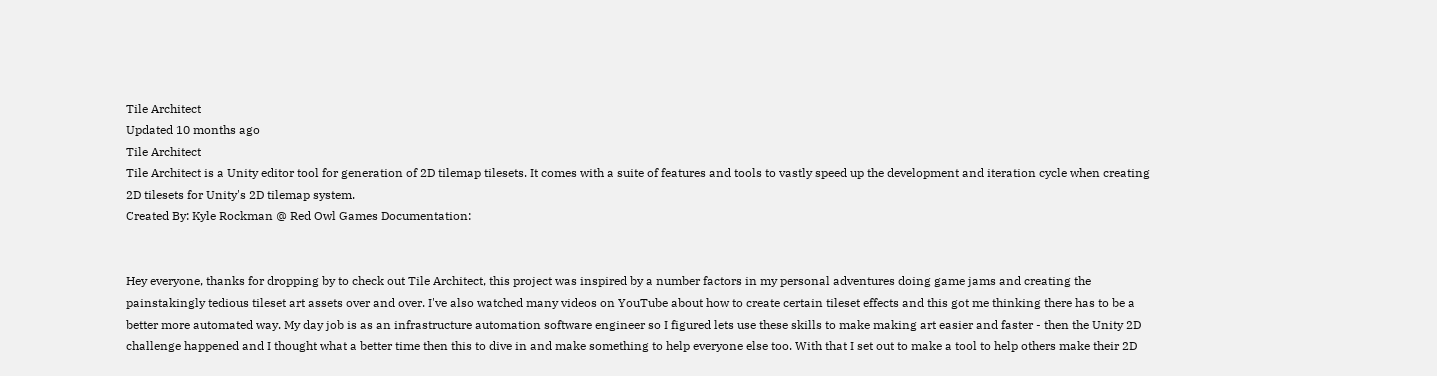Tile Architect
Updated 10 months ago
Tile Architect
Tile Architect is a Unity editor tool for generation of 2D tilemap tilesets. It comes with a suite of features and tools to vastly speed up the development and iteration cycle when creating 2D tilesets for Unity's 2D tilemap system.
Created By: Kyle Rockman @ Red Owl Games Documentation:


Hey everyone, thanks for dropping by to check out Tile Architect, this project was inspired by a number factors in my personal adventures doing game jams and creating the painstakingly tedious tileset art assets over and over. I've also watched many videos on YouTube about how to create certain tileset effects and this got me thinking there has to be a better more automated way. My day job is as an infrastructure automation software engineer so I figured lets use these skills to make making art easier and faster - then the Unity 2D challenge happened and I thought what a better time then this to dive in and make something to help everyone else too. With that I set out to make a tool to help others make their 2D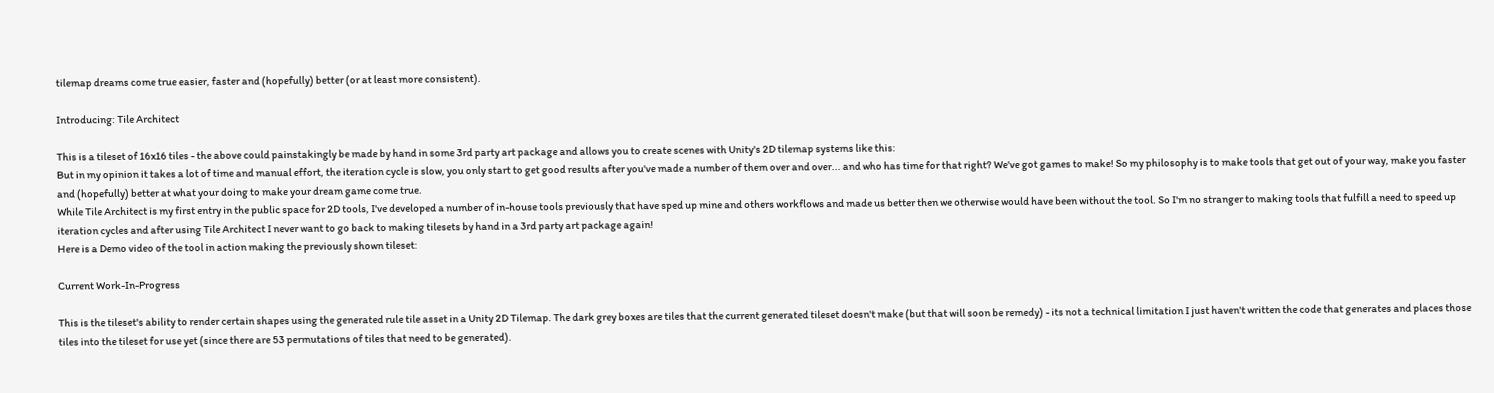tilemap dreams come true easier, faster and (hopefully) better (or at least more consistent).

Introducing: Tile Architect

This is a tileset of 16x16 tiles - the above could painstakingly be made by hand in some 3rd party art package and allows you to create scenes with Unity's 2D tilemap systems like this:
But in my opinion it takes a lot of time and manual effort, the iteration cycle is slow, you only start to get good results after you've made a number of them over and over... and who has time for that right? We've got games to make! So my philosophy is to make tools that get out of your way, make you faster and (hopefully) better at what your doing to make your dream game come true.
While Tile Architect is my first entry in the public space for 2D tools, I've developed a number of in-house tools previously that have sped up mine and others workflows and made us better then we otherwise would have been without the tool. So I'm no stranger to making tools that fulfill a need to speed up iteration cycles and after using Tile Architect I never want to go back to making tilesets by hand in a 3rd party art package again!
Here is a Demo video of the tool in action making the previously shown tileset:

Current Work-In-Progress

This is the tileset's ability to render certain shapes using the generated rule tile asset in a Unity 2D Tilemap. The dark grey boxes are tiles that the current generated tileset doesn't make (but that will soon be remedy) - its not a technical limitation I just haven't written the code that generates and places those tiles into the tileset for use yet (since there are 53 permutations of tiles that need to be generated).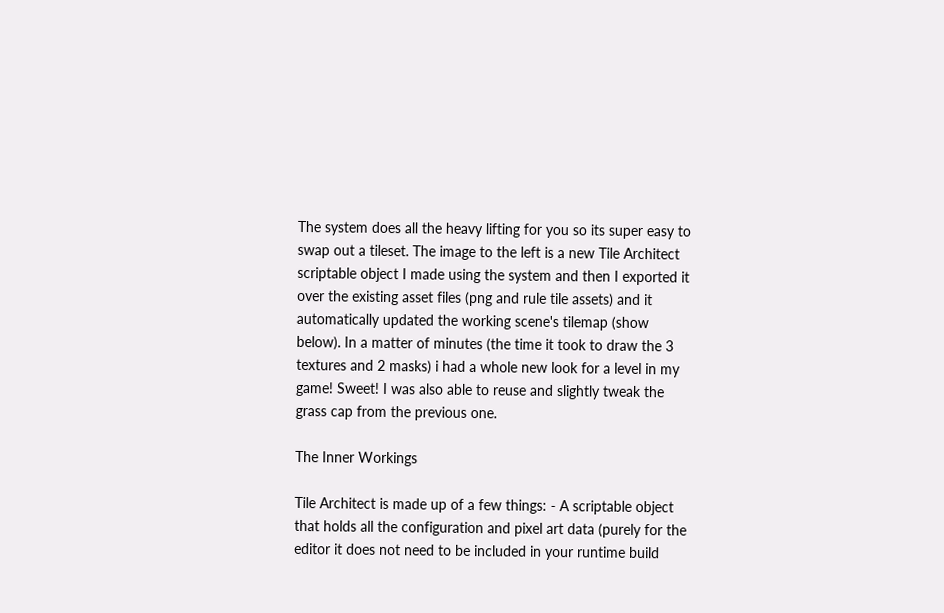The system does all the heavy lifting for you so its super easy to swap out a tileset. The image to the left is a new Tile Architect scriptable object I made using the system and then I exported it over the existing asset files (png and rule tile assets) and it automatically updated the working scene's tilemap (show below). In a matter of minutes (the time it took to draw the 3 textures and 2 masks) i had a whole new look for a level in my game! Sweet! I was also able to reuse and slightly tweak the grass cap from the previous one.

The Inner Workings

Tile Architect is made up of a few things: - A scriptable object that holds all the configuration and pixel art data (purely for the editor it does not need to be included in your runtime build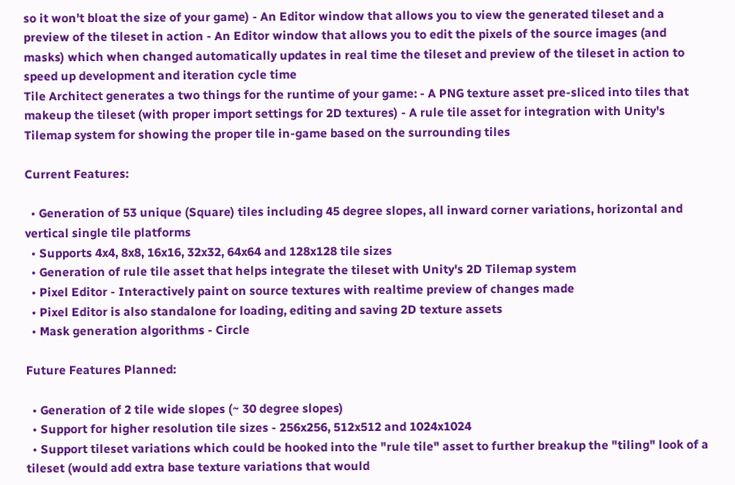so it won't bloat the size of your game) - An Editor window that allows you to view the generated tileset and a preview of the tileset in action - An Editor window that allows you to edit the pixels of the source images (and masks) which when changed automatically updates in real time the tileset and preview of the tileset in action to speed up development and iteration cycle time
Tile Architect generates a two things for the runtime of your game: - A PNG texture asset pre-sliced into tiles that makeup the tileset (with proper import settings for 2D textures) - A rule tile asset for integration with Unity's Tilemap system for showing the proper tile in-game based on the surrounding tiles

Current Features:

  • Generation of 53 unique (Square) tiles including 45 degree slopes, all inward corner variations, horizontal and vertical single tile platforms
  • Supports 4x4, 8x8, 16x16, 32x32, 64x64 and 128x128 tile sizes
  • Generation of rule tile asset that helps integrate the tileset with Unity's 2D Tilemap system
  • Pixel Editor - Interactively paint on source textures with realtime preview of changes made
  • Pixel Editor is also standalone for loading, editing and saving 2D texture assets
  • Mask generation algorithms - Circle

Future Features Planned:

  • Generation of 2 tile wide slopes (~ 30 degree slopes)
  • Support for higher resolution tile sizes - 256x256, 512x512 and 1024x1024
  • Support tileset variations which could be hooked into the "rule tile" asset to further breakup the "tiling" look of a tileset (would add extra base texture variations that would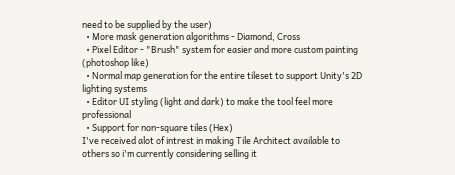need to be supplied by the user)
  • More mask generation algorithms - Diamond, Cross
  • Pixel Editor - "Brush" system for easier and more custom painting (photoshop like)
  • Normal map generation for the entire tileset to support Unity's 2D lighting systems
  • Editor UI styling (light and dark) to make the tool feel more professional
  • Support for non-square tiles (Hex)
I've received alot of intrest in making Tile Architect available to others so i'm currently considering selling it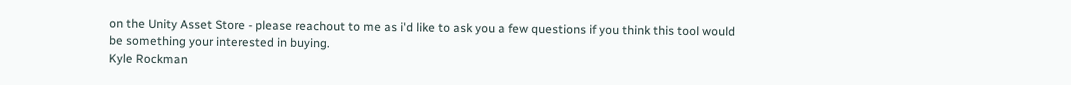on the Unity Asset Store - please reachout to me as i'd like to ask you a few questions if you think this tool would be something your interested in buying.
Kyle Rockman